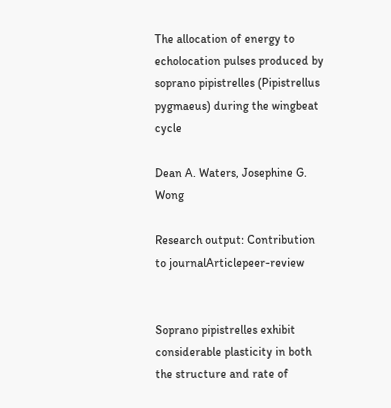The allocation of energy to echolocation pulses produced by soprano pipistrelles (Pipistrellus pygmaeus) during the wingbeat cycle

Dean A. Waters, Josephine G. Wong

Research output: Contribution to journalArticlepeer-review


Soprano pipistrelles exhibit considerable plasticity in both the structure and rate of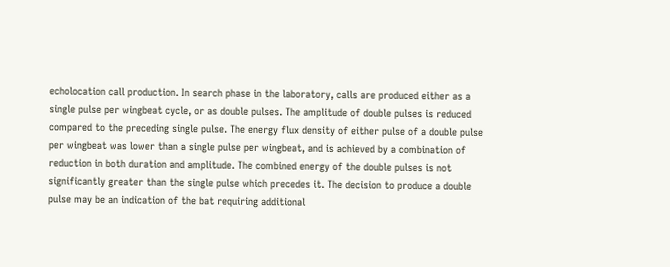echolocation call production. In search phase in the laboratory, calls are produced either as a single pulse per wingbeat cycle, or as double pulses. The amplitude of double pulses is reduced compared to the preceding single pulse. The energy flux density of either pulse of a double pulse per wingbeat was lower than a single pulse per wingbeat, and is achieved by a combination of reduction in both duration and amplitude. The combined energy of the double pulses is not significantly greater than the single pulse which precedes it. The decision to produce a double pulse may be an indication of the bat requiring additional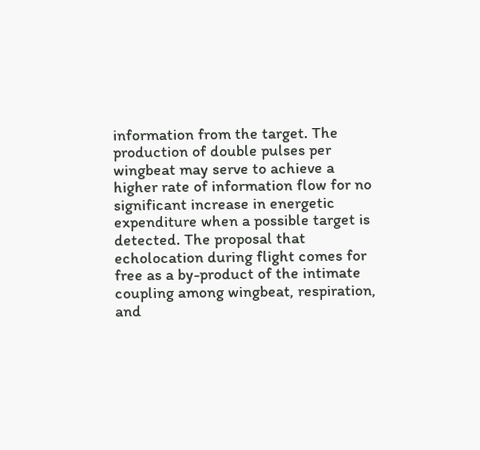information from the target. The production of double pulses per wingbeat may serve to achieve a higher rate of information flow for no significant increase in energetic expenditure when a possible target is detected. The proposal that echolocation during flight comes for free as a by-product of the intimate coupling among wingbeat, respiration, and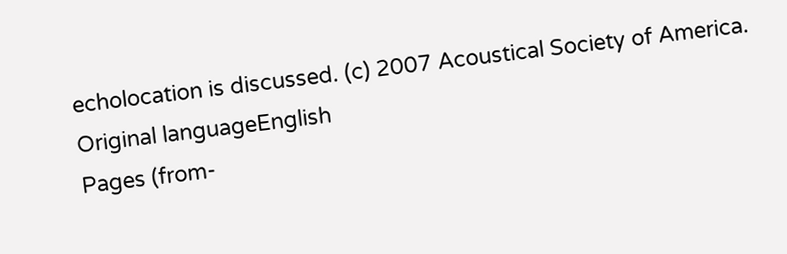echolocation is discussed. (c) 2007 Acoustical Society of America.
Original languageEnglish
Pages (from-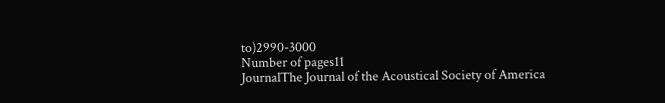to)2990-3000
Number of pages11
JournalThe Journal of the Acoustical Society of America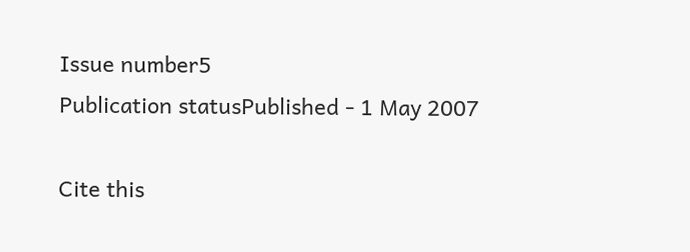Issue number5
Publication statusPublished - 1 May 2007

Cite this